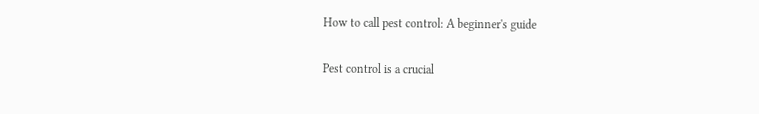How to call pest control: A beginner's guide

Pest control is a crucial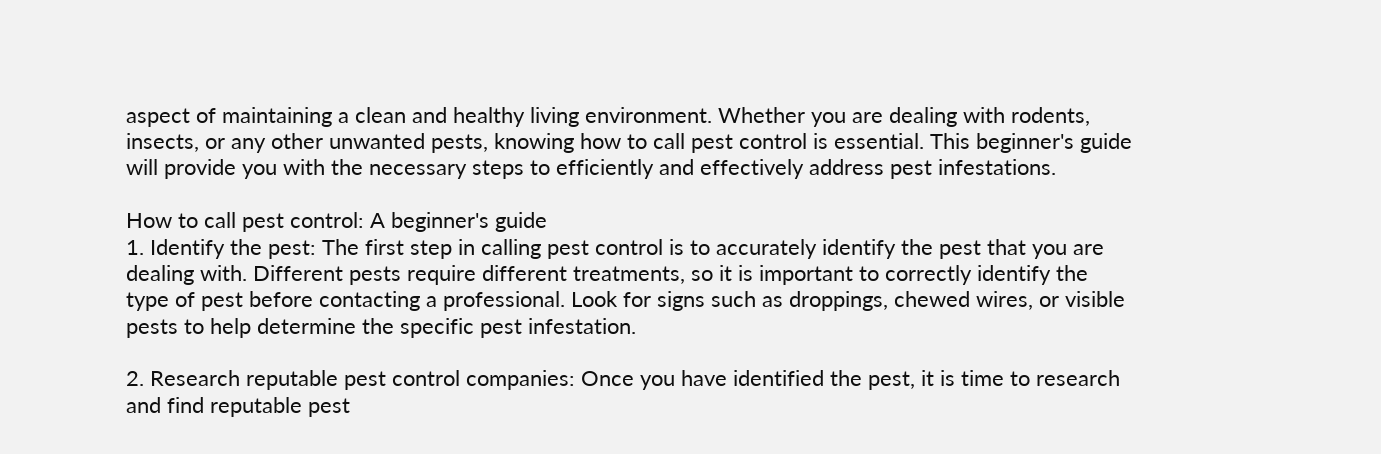aspect of maintaining a clean and healthy living environment. Whether you are dealing with rodents, insects, or any other unwanted pests, knowing how to call pest control is essential. This beginner's guide will provide you with the necessary steps to efficiently and effectively address pest infestations.

How to call pest control: A beginner's guide
1. Identify the pest: The first step in calling pest control is to accurately identify the pest that you are dealing with. Different pests require different treatments, so it is important to correctly identify the type of pest before contacting a professional. Look for signs such as droppings, chewed wires, or visible pests to help determine the specific pest infestation.

2. Research reputable pest control companies: Once you have identified the pest, it is time to research and find reputable pest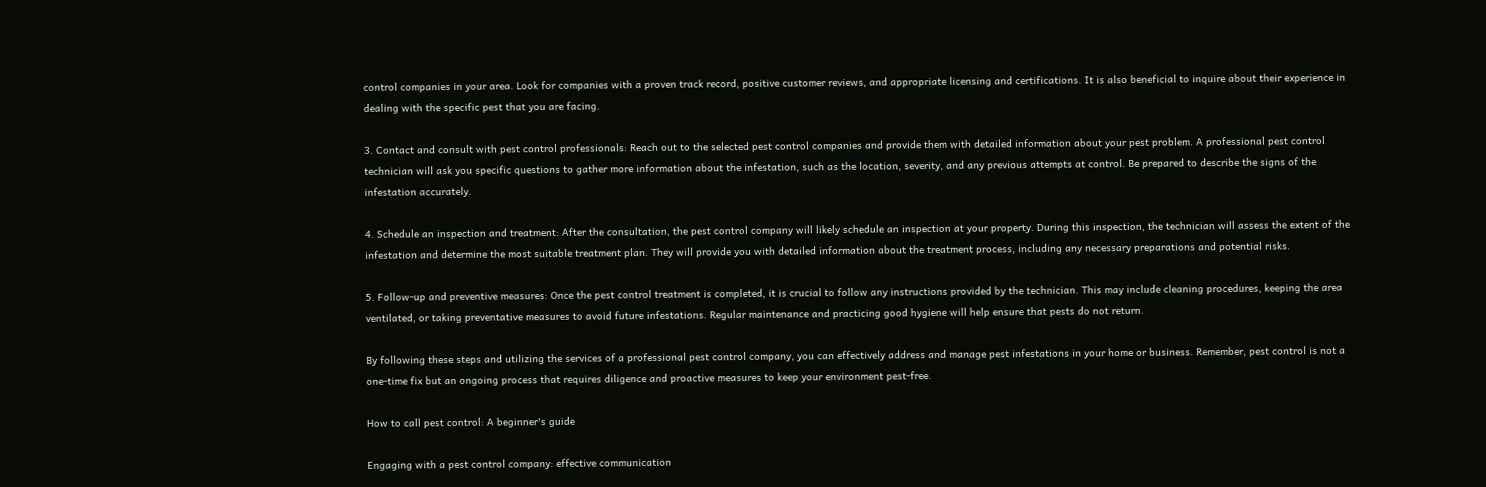control companies in your area. Look for companies with a proven track record, positive customer reviews, and appropriate licensing and certifications. It is also beneficial to inquire about their experience in dealing with the specific pest that you are facing.

3. Contact and consult with pest control professionals: Reach out to the selected pest control companies and provide them with detailed information about your pest problem. A professional pest control technician will ask you specific questions to gather more information about the infestation, such as the location, severity, and any previous attempts at control. Be prepared to describe the signs of the infestation accurately.

4. Schedule an inspection and treatment: After the consultation, the pest control company will likely schedule an inspection at your property. During this inspection, the technician will assess the extent of the infestation and determine the most suitable treatment plan. They will provide you with detailed information about the treatment process, including any necessary preparations and potential risks.

5. Follow-up and preventive measures: Once the pest control treatment is completed, it is crucial to follow any instructions provided by the technician. This may include cleaning procedures, keeping the area ventilated, or taking preventative measures to avoid future infestations. Regular maintenance and practicing good hygiene will help ensure that pests do not return.

By following these steps and utilizing the services of a professional pest control company, you can effectively address and manage pest infestations in your home or business. Remember, pest control is not a one-time fix but an ongoing process that requires diligence and proactive measures to keep your environment pest-free.

How to call pest control: A beginner's guide

Engaging with a pest control company: effective communication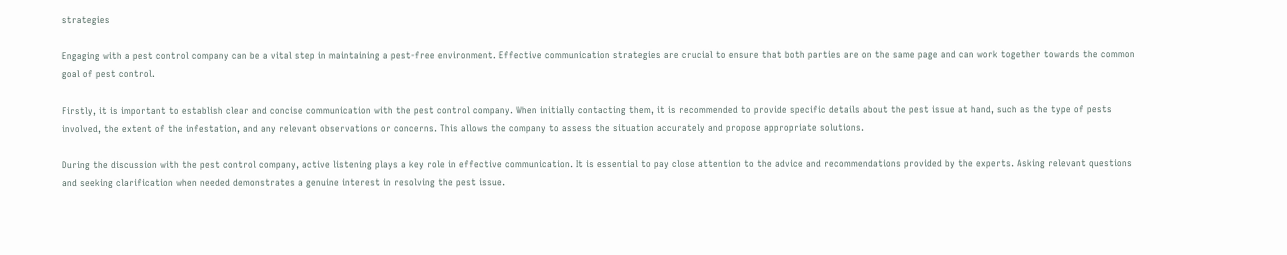strategies

Engaging with a pest control company can be a vital step in maintaining a pest-free environment. Effective communication strategies are crucial to ensure that both parties are on the same page and can work together towards the common goal of pest control.

Firstly, it is important to establish clear and concise communication with the pest control company. When initially contacting them, it is recommended to provide specific details about the pest issue at hand, such as the type of pests involved, the extent of the infestation, and any relevant observations or concerns. This allows the company to assess the situation accurately and propose appropriate solutions.

During the discussion with the pest control company, active listening plays a key role in effective communication. It is essential to pay close attention to the advice and recommendations provided by the experts. Asking relevant questions and seeking clarification when needed demonstrates a genuine interest in resolving the pest issue.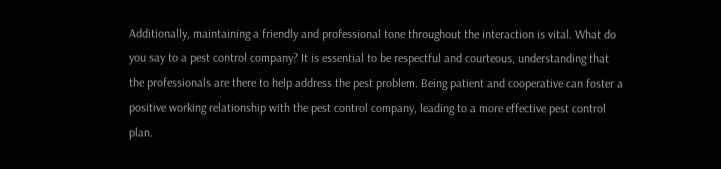Additionally, maintaining a friendly and professional tone throughout the interaction is vital. What do you say to a pest control company? It is essential to be respectful and courteous, understanding that the professionals are there to help address the pest problem. Being patient and cooperative can foster a positive working relationship with the pest control company, leading to a more effective pest control plan.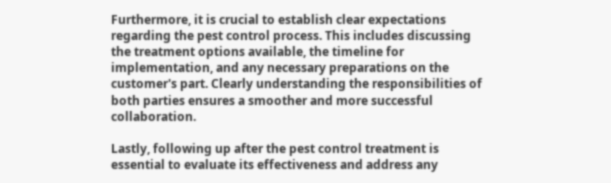Furthermore, it is crucial to establish clear expectations regarding the pest control process. This includes discussing the treatment options available, the timeline for implementation, and any necessary preparations on the customer's part. Clearly understanding the responsibilities of both parties ensures a smoother and more successful collaboration.

Lastly, following up after the pest control treatment is essential to evaluate its effectiveness and address any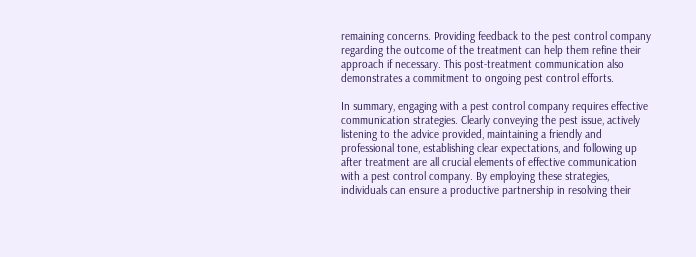remaining concerns. Providing feedback to the pest control company regarding the outcome of the treatment can help them refine their approach if necessary. This post-treatment communication also demonstrates a commitment to ongoing pest control efforts.

In summary, engaging with a pest control company requires effective communication strategies. Clearly conveying the pest issue, actively listening to the advice provided, maintaining a friendly and professional tone, establishing clear expectations, and following up after treatment are all crucial elements of effective communication with a pest control company. By employing these strategies, individuals can ensure a productive partnership in resolving their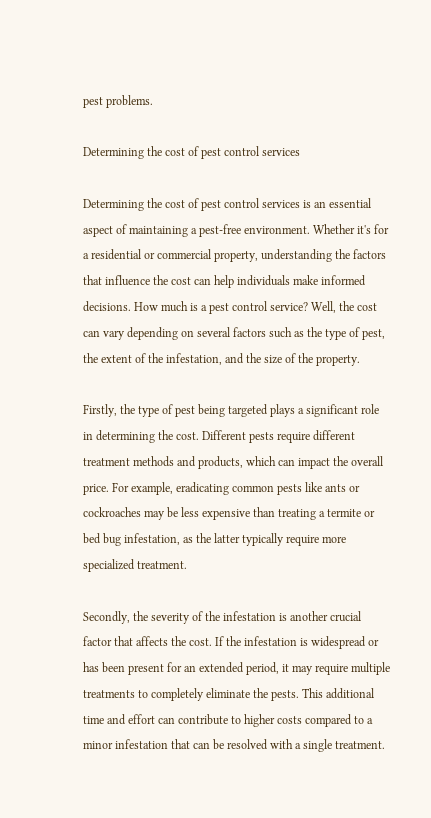pest problems.

Determining the cost of pest control services

Determining the cost of pest control services is an essential aspect of maintaining a pest-free environment. Whether it's for a residential or commercial property, understanding the factors that influence the cost can help individuals make informed decisions. How much is a pest control service? Well, the cost can vary depending on several factors such as the type of pest, the extent of the infestation, and the size of the property.

Firstly, the type of pest being targeted plays a significant role in determining the cost. Different pests require different treatment methods and products, which can impact the overall price. For example, eradicating common pests like ants or cockroaches may be less expensive than treating a termite or bed bug infestation, as the latter typically require more specialized treatment.

Secondly, the severity of the infestation is another crucial factor that affects the cost. If the infestation is widespread or has been present for an extended period, it may require multiple treatments to completely eliminate the pests. This additional time and effort can contribute to higher costs compared to a minor infestation that can be resolved with a single treatment.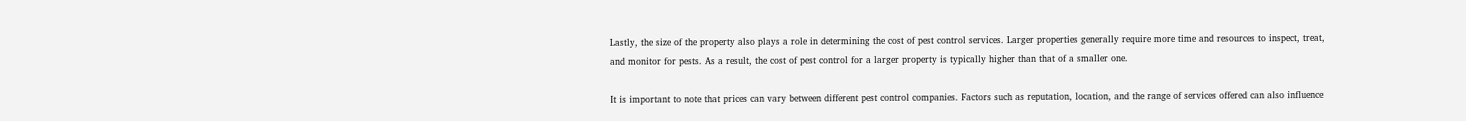Lastly, the size of the property also plays a role in determining the cost of pest control services. Larger properties generally require more time and resources to inspect, treat, and monitor for pests. As a result, the cost of pest control for a larger property is typically higher than that of a smaller one.

It is important to note that prices can vary between different pest control companies. Factors such as reputation, location, and the range of services offered can also influence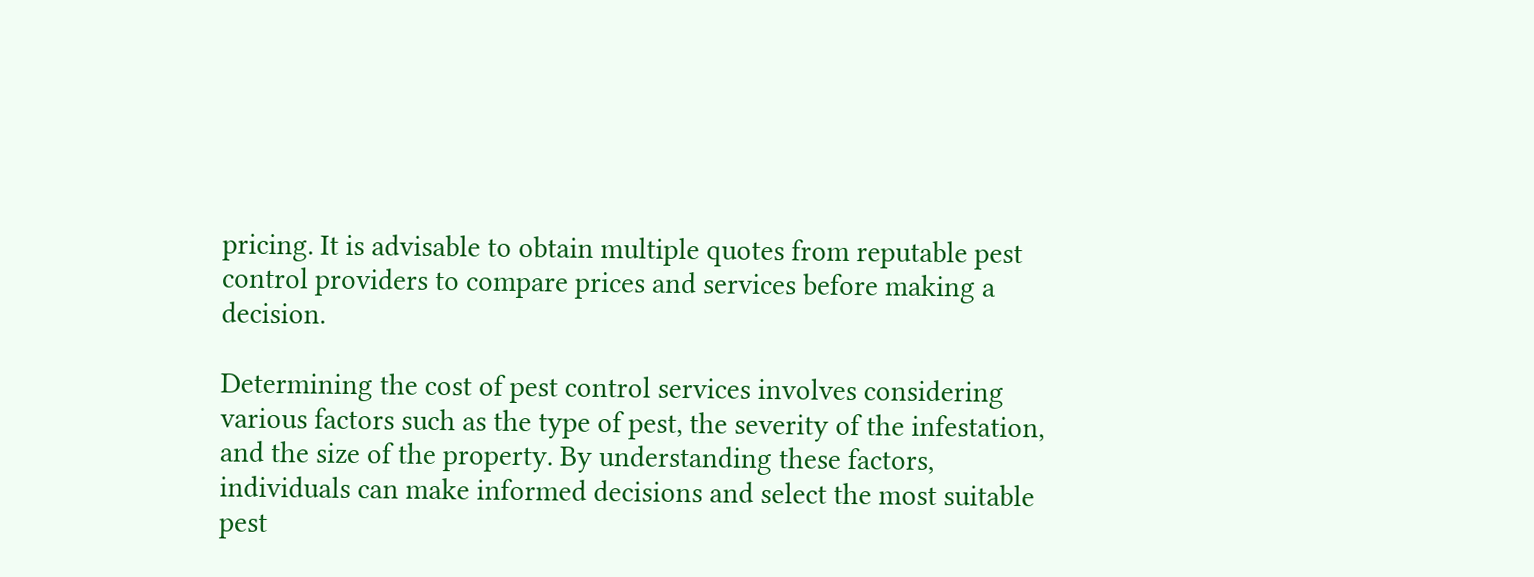pricing. It is advisable to obtain multiple quotes from reputable pest control providers to compare prices and services before making a decision.

Determining the cost of pest control services involves considering various factors such as the type of pest, the severity of the infestation, and the size of the property. By understanding these factors, individuals can make informed decisions and select the most suitable pest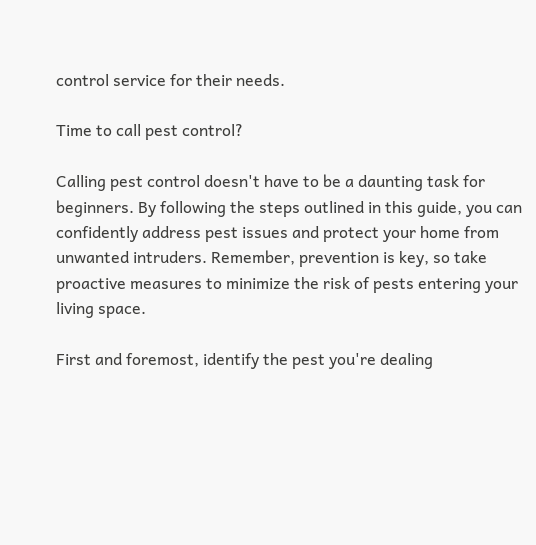control service for their needs.

Time to call pest control?

Calling pest control doesn't have to be a daunting task for beginners. By following the steps outlined in this guide, you can confidently address pest issues and protect your home from unwanted intruders. Remember, prevention is key, so take proactive measures to minimize the risk of pests entering your living space.

First and foremost, identify the pest you're dealing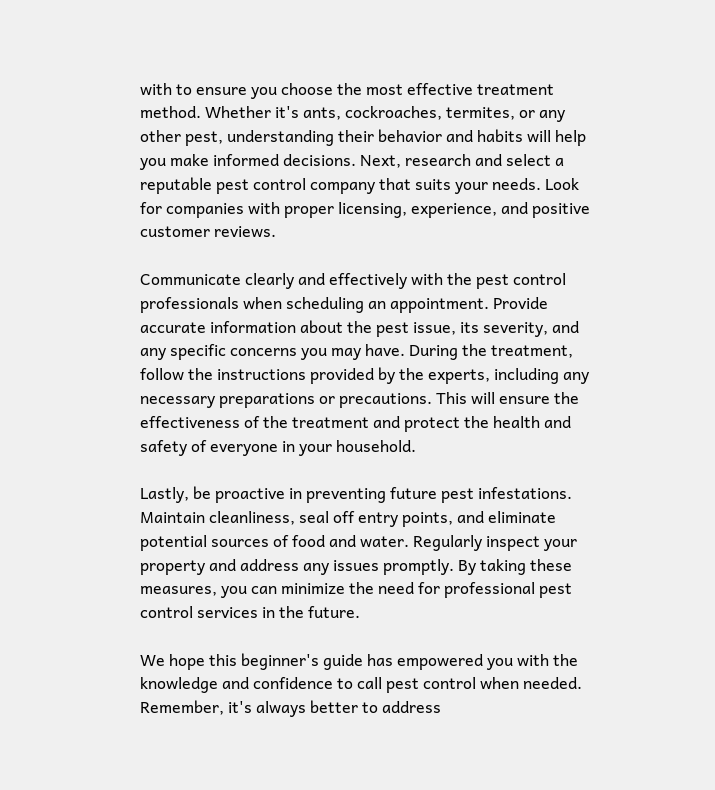with to ensure you choose the most effective treatment method. Whether it's ants, cockroaches, termites, or any other pest, understanding their behavior and habits will help you make informed decisions. Next, research and select a reputable pest control company that suits your needs. Look for companies with proper licensing, experience, and positive customer reviews.

Communicate clearly and effectively with the pest control professionals when scheduling an appointment. Provide accurate information about the pest issue, its severity, and any specific concerns you may have. During the treatment, follow the instructions provided by the experts, including any necessary preparations or precautions. This will ensure the effectiveness of the treatment and protect the health and safety of everyone in your household.

Lastly, be proactive in preventing future pest infestations. Maintain cleanliness, seal off entry points, and eliminate potential sources of food and water. Regularly inspect your property and address any issues promptly. By taking these measures, you can minimize the need for professional pest control services in the future.

We hope this beginner's guide has empowered you with the knowledge and confidence to call pest control when needed. Remember, it's always better to address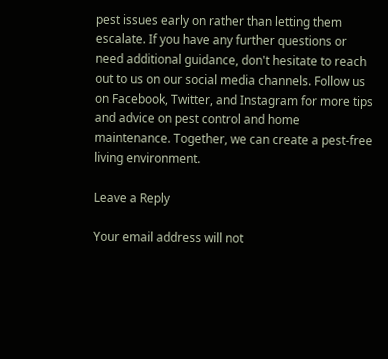pest issues early on rather than letting them escalate. If you have any further questions or need additional guidance, don't hesitate to reach out to us on our social media channels. Follow us on Facebook, Twitter, and Instagram for more tips and advice on pest control and home maintenance. Together, we can create a pest-free living environment.

Leave a Reply

Your email address will not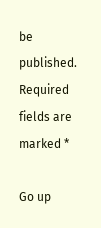be published. Required fields are marked *

Go up